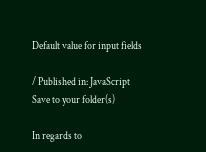Default value for input fields

/ Published in: JavaScript
Save to your folder(s)

In regards to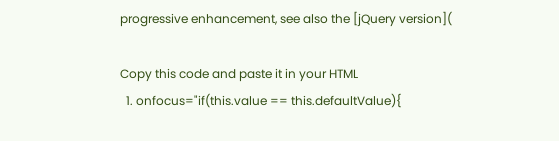progressive enhancement, see also the [jQuery version](

Copy this code and paste it in your HTML
  1. onfocus="if(this.value == this.defaultValue){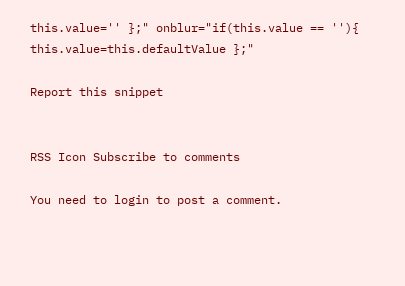this.value='' };" onblur="if(this.value == ''){ this.value=this.defaultValue };"

Report this snippet


RSS Icon Subscribe to comments

You need to login to post a comment.